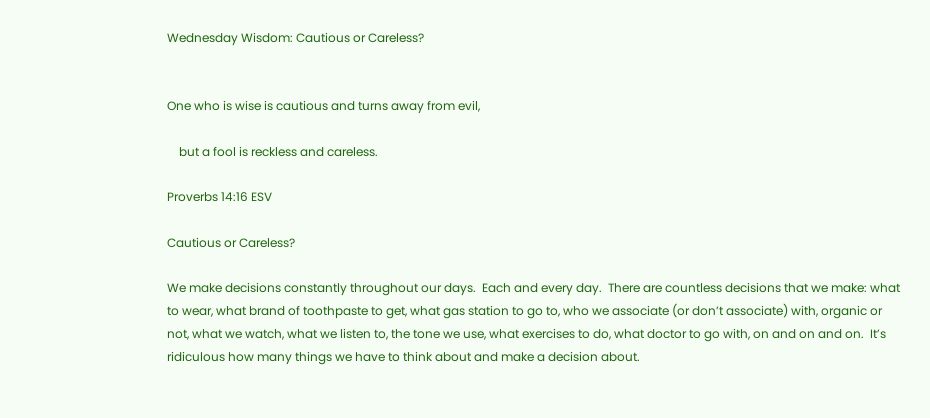Wednesday Wisdom: Cautious or Careless?


One who is wise is cautious and turns away from evil,

    but a fool is reckless and careless.

Proverbs 14:16 ESV

Cautious or Careless?

We make decisions constantly throughout our days.  Each and every day.  There are countless decisions that we make: what to wear, what brand of toothpaste to get, what gas station to go to, who we associate (or don’t associate) with, organic or not, what we watch, what we listen to, the tone we use, what exercises to do, what doctor to go with, on and on and on.  It’s ridiculous how many things we have to think about and make a decision about.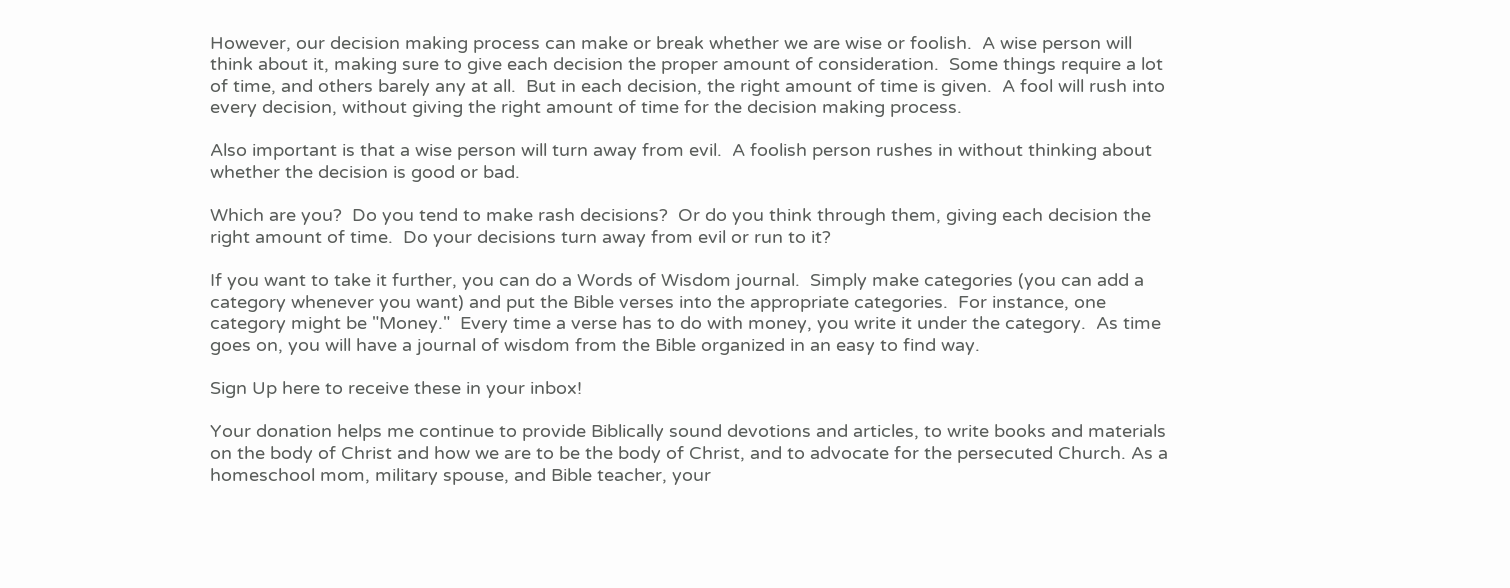However, our decision making process can make or break whether we are wise or foolish.  A wise person will think about it, making sure to give each decision the proper amount of consideration.  Some things require a lot of time, and others barely any at all.  But in each decision, the right amount of time is given.  A fool will rush into every decision, without giving the right amount of time for the decision making process.

Also important is that a wise person will turn away from evil.  A foolish person rushes in without thinking about whether the decision is good or bad.

Which are you?  Do you tend to make rash decisions?  Or do you think through them, giving each decision the right amount of time.  Do your decisions turn away from evil or run to it?

If you want to take it further, you can do a Words of Wisdom journal.  Simply make categories (you can add a category whenever you want) and put the Bible verses into the appropriate categories.  For instance, one category might be "Money."  Every time a verse has to do with money, you write it under the category.  As time goes on, you will have a journal of wisdom from the Bible organized in an easy to find way.

Sign Up here to receive these in your inbox!

Your donation helps me continue to provide Biblically sound devotions and articles, to write books and materials on the body of Christ and how we are to be the body of Christ, and to advocate for the persecuted Church. As a homeschool mom, military spouse, and Bible teacher, your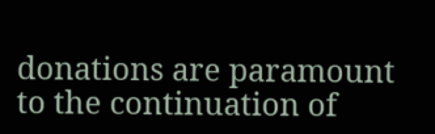donations are paramount to the continuation of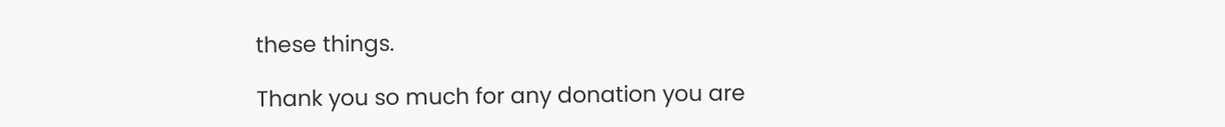these things.

Thank you so much for any donation you are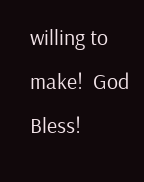willing to make!  God Bless!